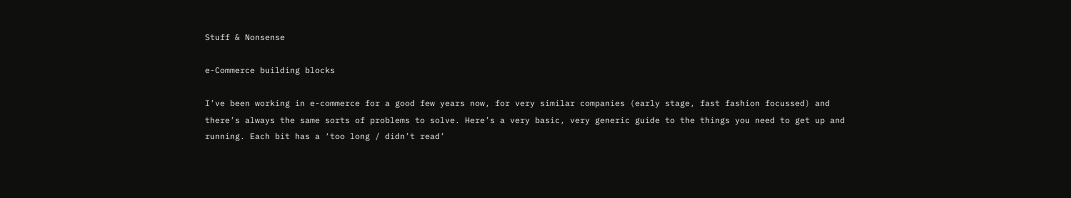Stuff & Nonsense

e-Commerce building blocks

I’ve been working in e-commerce for a good few years now, for very similar companies (early stage, fast fashion focussed) and there’s always the same sorts of problems to solve. Here’s a very basic, very generic guide to the things you need to get up and running. Each bit has a ‘too long / didn’t read’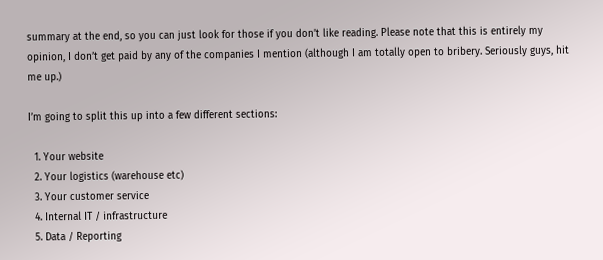summary at the end, so you can just look for those if you don’t like reading. Please note that this is entirely my opinion, I don’t get paid by any of the companies I mention (although I am totally open to bribery. Seriously guys, hit me up.)

I’m going to split this up into a few different sections:

  1. Your website
  2. Your logistics (warehouse etc)
  3. Your customer service
  4. Internal IT / infrastructure
  5. Data / Reporting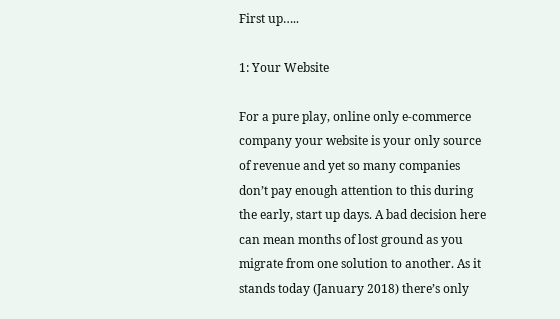First up…..

1: Your Website

For a pure play, online only e-commerce company your website is your only source of revenue and yet so many companies don’t pay enough attention to this during the early, start up days. A bad decision here can mean months of lost ground as you migrate from one solution to another. As it stands today (January 2018) there’s only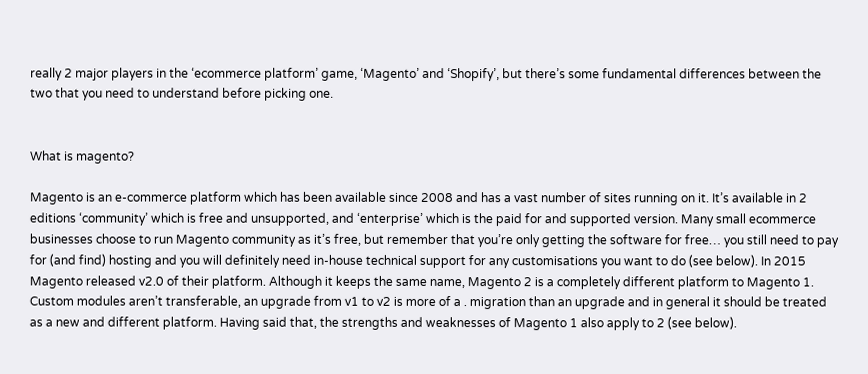really 2 major players in the ‘ecommerce platform’ game, ‘Magento’ and ‘Shopify’, but there’s some fundamental differences between the two that you need to understand before picking one.


What is magento?

Magento is an e-commerce platform which has been available since 2008 and has a vast number of sites running on it. It’s available in 2 editions ‘community’ which is free and unsupported, and ‘enterprise’ which is the paid for and supported version. Many small ecommerce businesses choose to run Magento community as it’s free, but remember that you’re only getting the software for free… you still need to pay for (and find) hosting and you will definitely need in-house technical support for any customisations you want to do (see below). In 2015 Magento released v2.0 of their platform. Although it keeps the same name, Magento 2 is a completely different platform to Magento 1. Custom modules aren’t transferable, an upgrade from v1 to v2 is more of a . migration than an upgrade and in general it should be treated as a new and different platform. Having said that, the strengths and weaknesses of Magento 1 also apply to 2 (see below).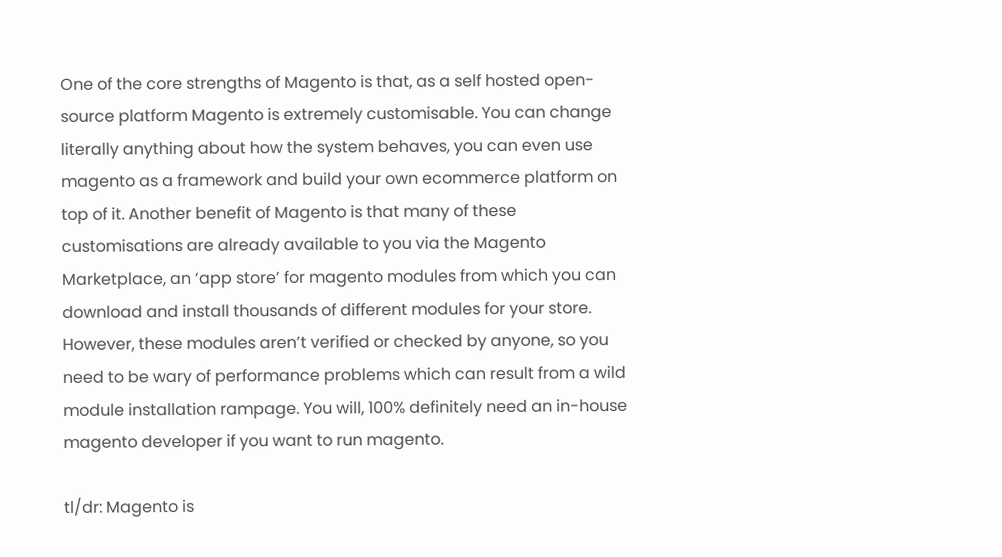One of the core strengths of Magento is that, as a self hosted open-source platform Magento is extremely customisable. You can change literally anything about how the system behaves, you can even use magento as a framework and build your own ecommerce platform on top of it. Another benefit of Magento is that many of these customisations are already available to you via the Magento Marketplace, an ‘app store’ for magento modules from which you can download and install thousands of different modules for your store. However, these modules aren’t verified or checked by anyone, so you need to be wary of performance problems which can result from a wild module installation rampage. You will, 100% definitely need an in-house magento developer if you want to run magento.

tl/dr: Magento is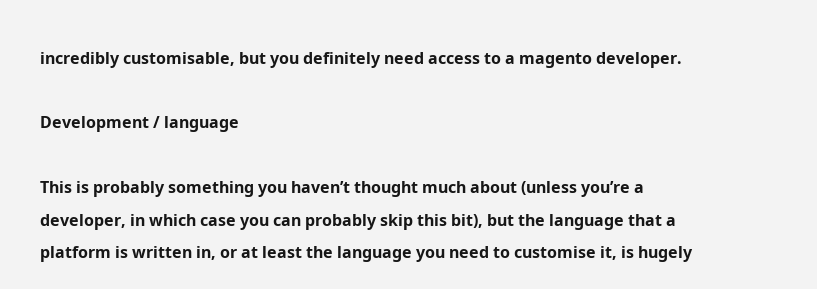incredibly customisable, but you definitely need access to a magento developer.

Development / language

This is probably something you haven’t thought much about (unless you’re a developer, in which case you can probably skip this bit), but the language that a platform is written in, or at least the language you need to customise it, is hugely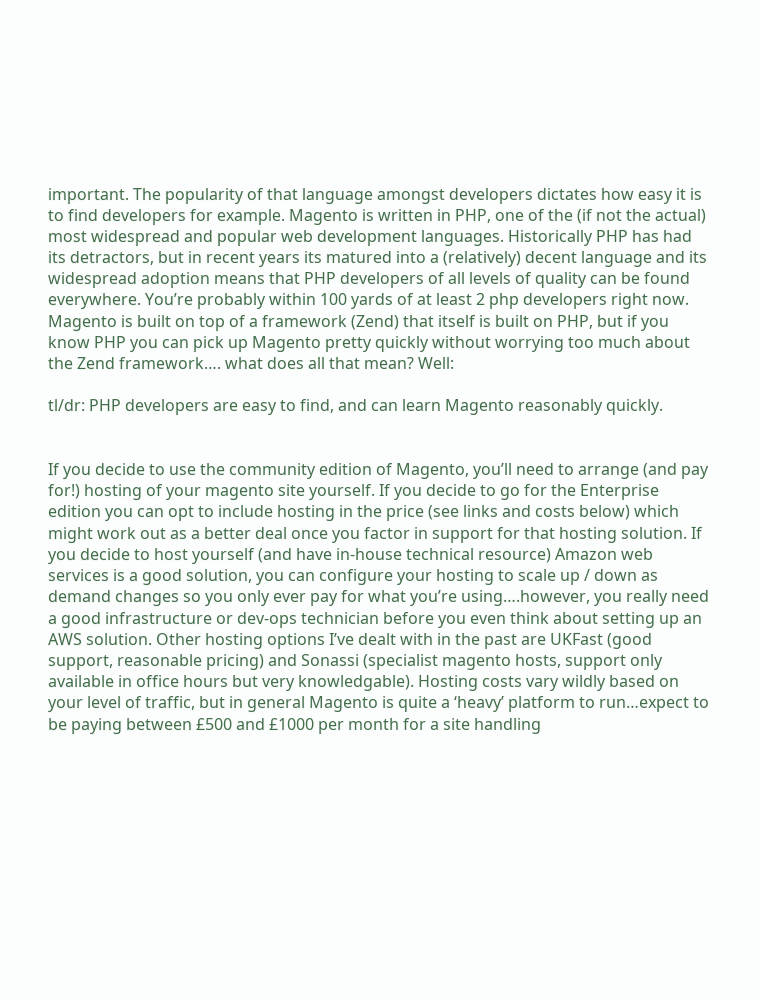important. The popularity of that language amongst developers dictates how easy it is to find developers for example. Magento is written in PHP, one of the (if not the actual) most widespread and popular web development languages. Historically PHP has had its detractors, but in recent years its matured into a (relatively) decent language and its widespread adoption means that PHP developers of all levels of quality can be found everywhere. You’re probably within 100 yards of at least 2 php developers right now. Magento is built on top of a framework (Zend) that itself is built on PHP, but if you know PHP you can pick up Magento pretty quickly without worrying too much about the Zend framework…. what does all that mean? Well:

tl/dr: PHP developers are easy to find, and can learn Magento reasonably quickly.


If you decide to use the community edition of Magento, you’ll need to arrange (and pay for!) hosting of your magento site yourself. If you decide to go for the Enterprise edition you can opt to include hosting in the price (see links and costs below) which might work out as a better deal once you factor in support for that hosting solution. If you decide to host yourself (and have in-house technical resource) Amazon web services is a good solution, you can configure your hosting to scale up / down as demand changes so you only ever pay for what you’re using….however, you really need a good infrastructure or dev-ops technician before you even think about setting up an AWS solution. Other hosting options I’ve dealt with in the past are UKFast (good support, reasonable pricing) and Sonassi (specialist magento hosts, support only available in office hours but very knowledgable). Hosting costs vary wildly based on your level of traffic, but in general Magento is quite a ‘heavy’ platform to run…expect to be paying between £500 and £1000 per month for a site handling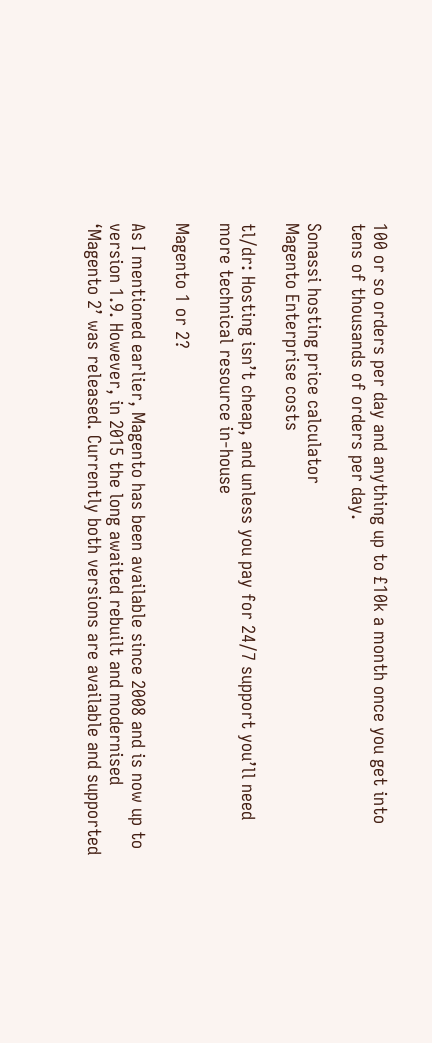100 or so orders per day and anything up to £10k a month once you get into tens of thousands of orders per day.

Sonassi hosting price calculator
Magento Enterprise costs

tl/dr: Hosting isn’t cheap, and unless you pay for 24/7 support you’ll need more technical resource in-house

Magento 1 or 2?

As I mentioned earlier, Magento has been available since 2008 and is now up to version 1.9. However, in 2015 the long awaited rebuilt and modernised ‘Magento 2’ was released. Currently both versions are available and supported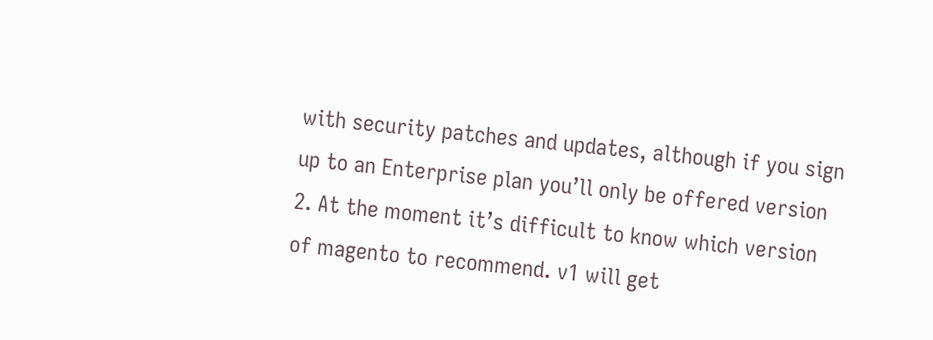with security patches and updates, although if you sign up to an Enterprise plan you’ll only be offered version 2. At the moment it’s difficult to know which version of magento to recommend. v1 will get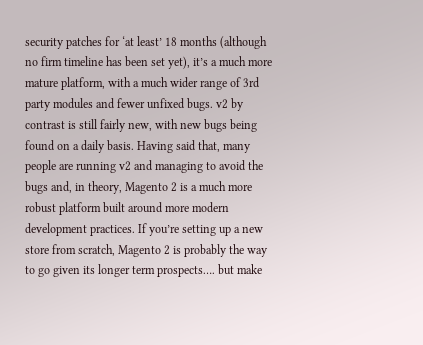security patches for ‘at least’ 18 months (although no firm timeline has been set yet), it’s a much more mature platform, with a much wider range of 3rd party modules and fewer unfixed bugs. v2 by contrast is still fairly new, with new bugs being found on a daily basis. Having said that, many people are running v2 and managing to avoid the bugs and, in theory, Magento 2 is a much more robust platform built around more modern development practices. If you’re setting up a new store from scratch, Magento 2 is probably the way to go given its longer term prospects…. but make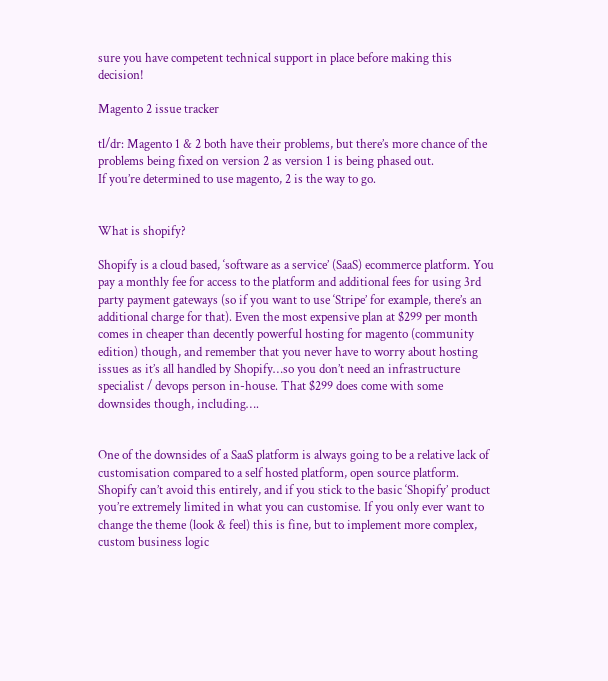sure you have competent technical support in place before making this decision!

Magento 2 issue tracker

tl/dr: Magento 1 & 2 both have their problems, but there’s more chance of the problems being fixed on version 2 as version 1 is being phased out.
If you’re determined to use magento, 2 is the way to go.


What is shopify?

Shopify is a cloud based, ‘software as a service’ (SaaS) ecommerce platform. You pay a monthly fee for access to the platform and additional fees for using 3rd party payment gateways (so if you want to use ‘Stripe’ for example, there’s an additional charge for that). Even the most expensive plan at $299 per month comes in cheaper than decently powerful hosting for magento (community edition) though, and remember that you never have to worry about hosting issues as it’s all handled by Shopify…so you don’t need an infrastructure specialist / devops person in-house. That $299 does come with some downsides though, including….


One of the downsides of a SaaS platform is always going to be a relative lack of customisation compared to a self hosted platform, open source platform. Shopify can’t avoid this entirely, and if you stick to the basic ‘Shopify’ product you’re extremely limited in what you can customise. If you only ever want to change the theme (look & feel) this is fine, but to implement more complex, custom business logic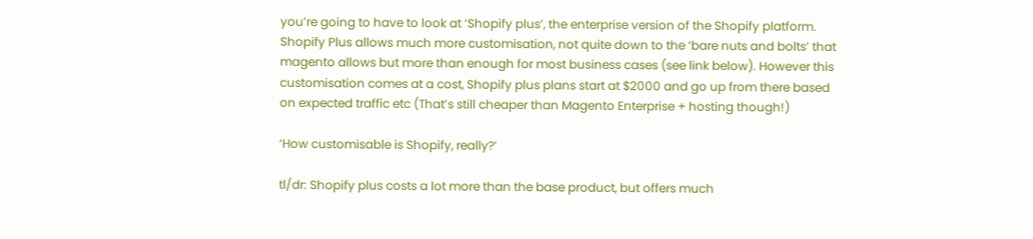you’re going to have to look at ‘Shopify plus’, the enterprise version of the Shopify platform. Shopify Plus allows much more customisation, not quite down to the ‘bare nuts and bolts’ that magento allows but more than enough for most business cases (see link below). However this customisation comes at a cost, Shopify plus plans start at $2000 and go up from there based on expected traffic etc (That’s still cheaper than Magento Enterprise + hosting though!)

‘How customisable is Shopify, really?’

tl/dr: Shopify plus costs a lot more than the base product, but offers much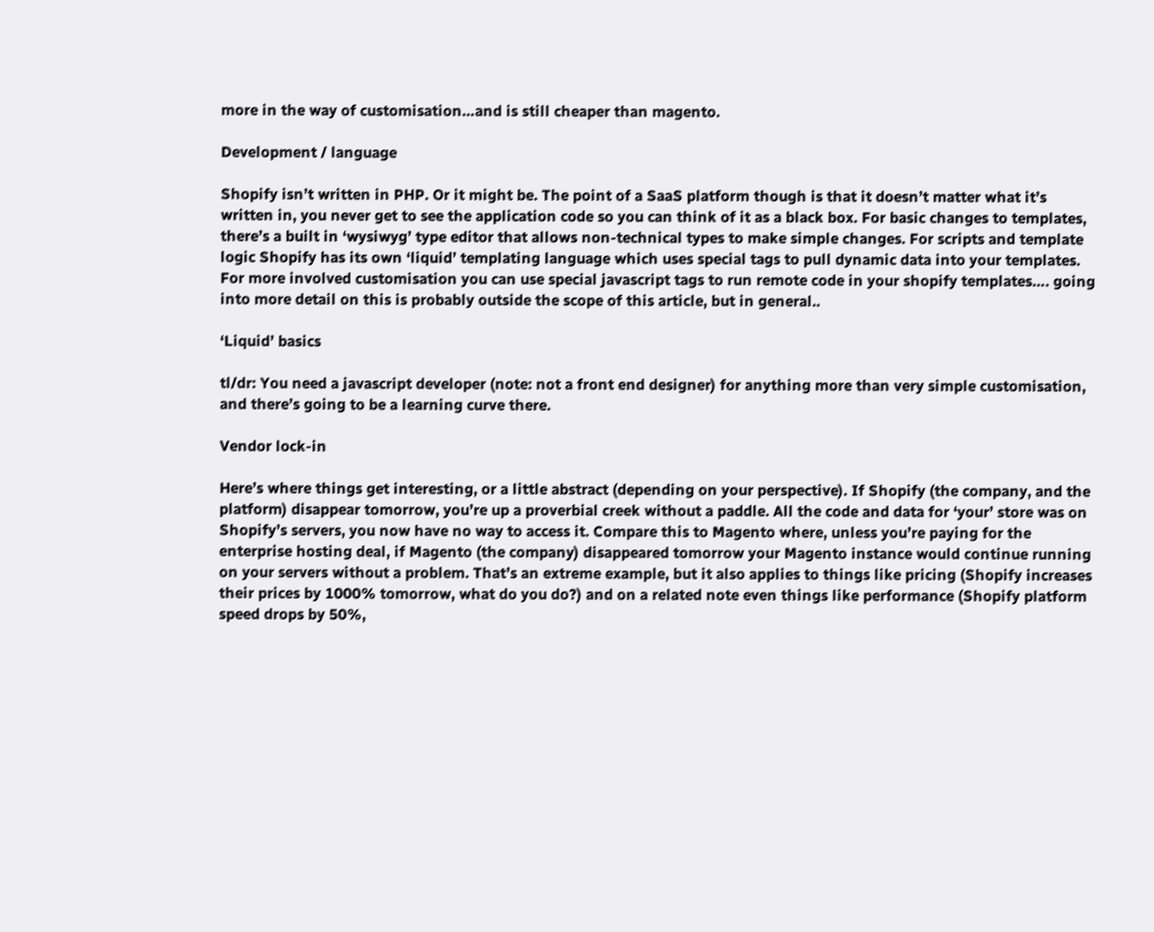more in the way of customisation…and is still cheaper than magento.

Development / language

Shopify isn’t written in PHP. Or it might be. The point of a SaaS platform though is that it doesn’t matter what it’s written in, you never get to see the application code so you can think of it as a black box. For basic changes to templates, there’s a built in ‘wysiwyg’ type editor that allows non-technical types to make simple changes. For scripts and template logic Shopify has its own ‘liquid’ templating language which uses special tags to pull dynamic data into your templates. For more involved customisation you can use special javascript tags to run remote code in your shopify templates…. going into more detail on this is probably outside the scope of this article, but in general..

‘Liquid’ basics

tl/dr: You need a javascript developer (note: not a front end designer) for anything more than very simple customisation, and there’s going to be a learning curve there.

Vendor lock-in

Here’s where things get interesting, or a little abstract (depending on your perspective). If Shopify (the company, and the platform) disappear tomorrow, you’re up a proverbial creek without a paddle. All the code and data for ‘your’ store was on Shopify’s servers, you now have no way to access it. Compare this to Magento where, unless you’re paying for the enterprise hosting deal, if Magento (the company) disappeared tomorrow your Magento instance would continue running on your servers without a problem. That’s an extreme example, but it also applies to things like pricing (Shopify increases their prices by 1000% tomorrow, what do you do?) and on a related note even things like performance (Shopify platform speed drops by 50%,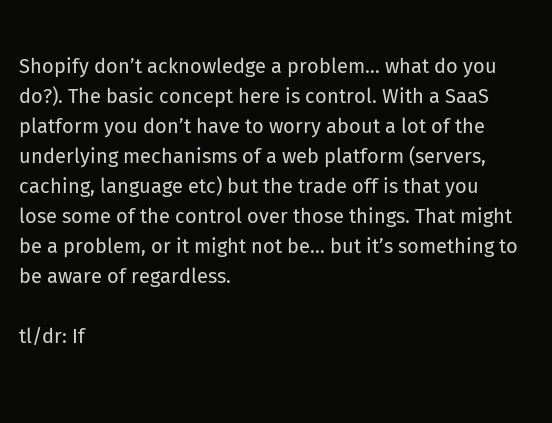Shopify don’t acknowledge a problem… what do you do?). The basic concept here is control. With a SaaS platform you don’t have to worry about a lot of the underlying mechanisms of a web platform (servers, caching, language etc) but the trade off is that you lose some of the control over those things. That might be a problem, or it might not be… but it’s something to be aware of regardless.

tl/dr: If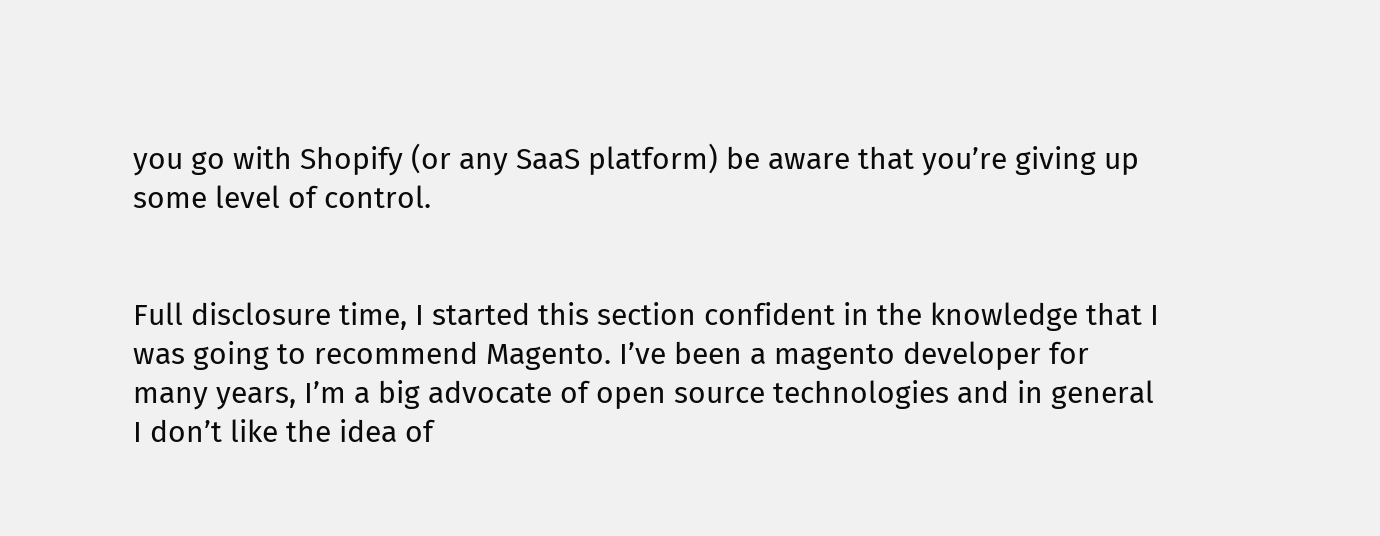you go with Shopify (or any SaaS platform) be aware that you’re giving up some level of control.


Full disclosure time, I started this section confident in the knowledge that I was going to recommend Magento. I’ve been a magento developer for many years, I’m a big advocate of open source technologies and in general I don’t like the idea of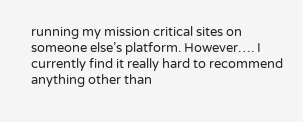running my mission critical sites on someone else’s platform. However…. I currently find it really hard to recommend anything other than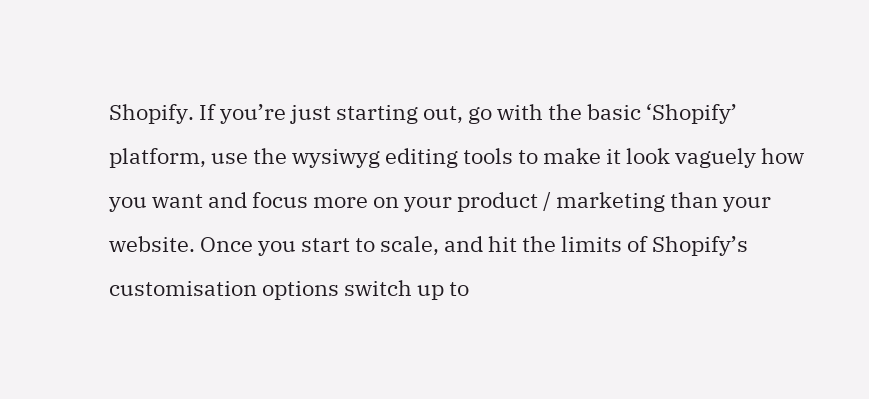Shopify. If you’re just starting out, go with the basic ‘Shopify’ platform, use the wysiwyg editing tools to make it look vaguely how you want and focus more on your product / marketing than your website. Once you start to scale, and hit the limits of Shopify’s customisation options switch up to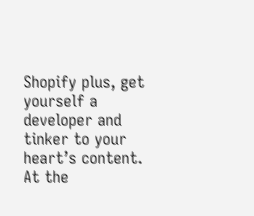Shopify plus, get yourself a developer and tinker to your heart’s content. At the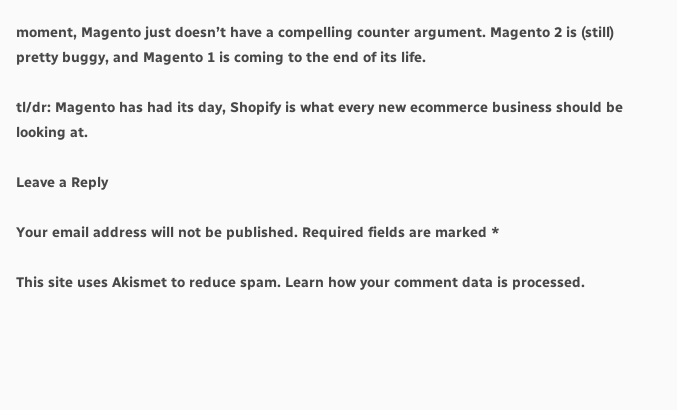moment, Magento just doesn’t have a compelling counter argument. Magento 2 is (still) pretty buggy, and Magento 1 is coming to the end of its life.

tl/dr: Magento has had its day, Shopify is what every new ecommerce business should be looking at.

Leave a Reply

Your email address will not be published. Required fields are marked *

This site uses Akismet to reduce spam. Learn how your comment data is processed.